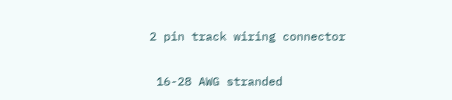2 pin track wiring connector

 16-28 AWG stranded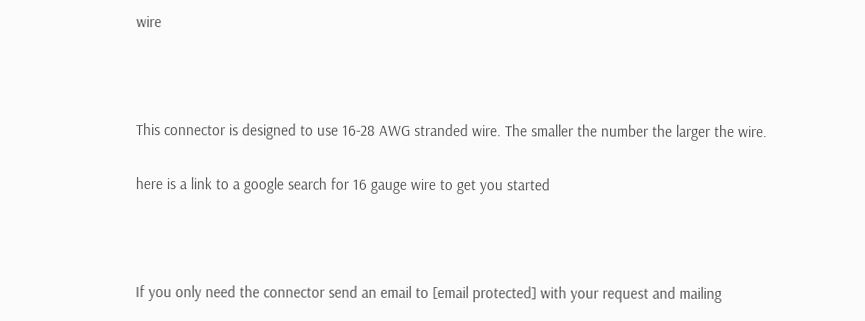wire



This connector is designed to use 16-28 AWG stranded wire. The smaller the number the larger the wire.

here is a link to a google search for 16 gauge wire to get you started



If you only need the connector send an email to [email protected] with your request and mailing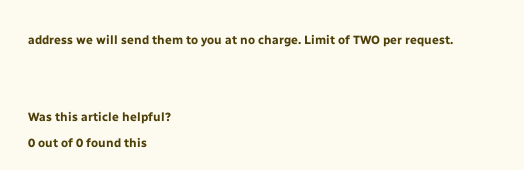address we will send them to you at no charge. Limit of TWO per request.


Was this article helpful?
0 out of 0 found this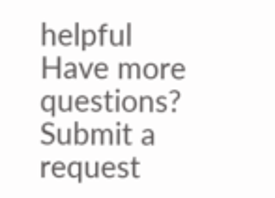helpful
Have more questions? Submit a request